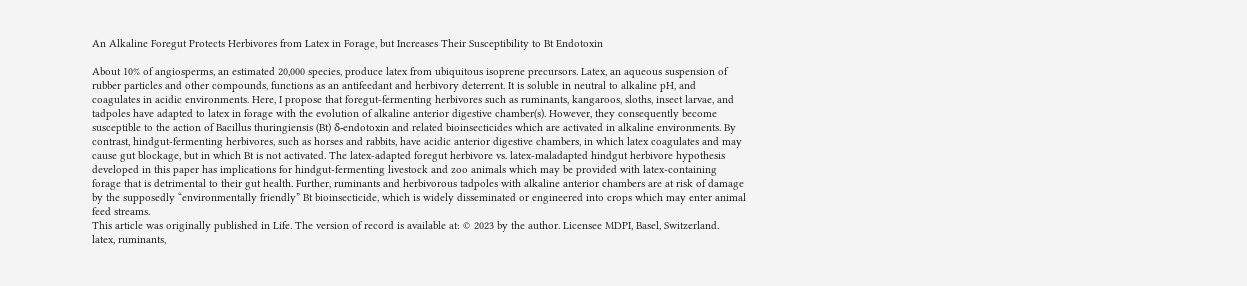An Alkaline Foregut Protects Herbivores from Latex in Forage, but Increases Their Susceptibility to Bt Endotoxin

About 10% of angiosperms, an estimated 20,000 species, produce latex from ubiquitous isoprene precursors. Latex, an aqueous suspension of rubber particles and other compounds, functions as an antifeedant and herbivory deterrent. It is soluble in neutral to alkaline pH, and coagulates in acidic environments. Here, I propose that foregut-fermenting herbivores such as ruminants, kangaroos, sloths, insect larvae, and tadpoles have adapted to latex in forage with the evolution of alkaline anterior digestive chamber(s). However, they consequently become susceptible to the action of Bacillus thuringiensis (Bt) δ-endotoxin and related bioinsecticides which are activated in alkaline environments. By contrast, hindgut-fermenting herbivores, such as horses and rabbits, have acidic anterior digestive chambers, in which latex coagulates and may cause gut blockage, but in which Bt is not activated. The latex-adapted foregut herbivore vs. latex-maladapted hindgut herbivore hypothesis developed in this paper has implications for hindgut-fermenting livestock and zoo animals which may be provided with latex-containing forage that is detrimental to their gut health. Further, ruminants and herbivorous tadpoles with alkaline anterior chambers are at risk of damage by the supposedly “environmentally friendly” Bt bioinsecticide, which is widely disseminated or engineered into crops which may enter animal feed streams.
This article was originally published in Life. The version of record is available at: © 2023 by the author. Licensee MDPI, Basel, Switzerland.
latex, ruminants,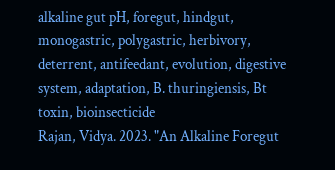alkaline gut pH, foregut, hindgut, monogastric, polygastric, herbivory, deterrent, antifeedant, evolution, digestive system, adaptation, B. thuringiensis, Bt toxin, bioinsecticide
Rajan, Vidya. 2023. "An Alkaline Foregut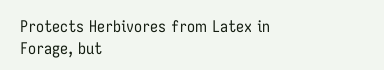Protects Herbivores from Latex in Forage, but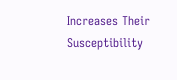Increases Their Susceptibility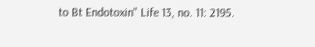to Bt Endotoxin" Life 13, no. 11: 2195.